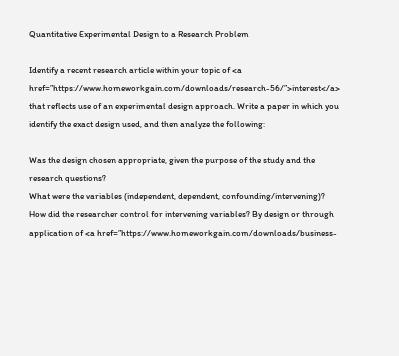Quantitative Experimental Design to a Research Problem

Identify a recent research article within your topic of <a href=”https://www.homeworkgain.com/downloads/research-56/”>interest</a> that reflects use of an experimental design approach. Write a paper in which you identify the exact design used, and then analyze the following:

Was the design chosen appropriate, given the purpose of the study and the research questions?
What were the variables (independent, dependent, confounding/intervening)?
How did the researcher control for intervening variables? By design or through application of <a href=”https://www.homeworkgain.com/downloads/business-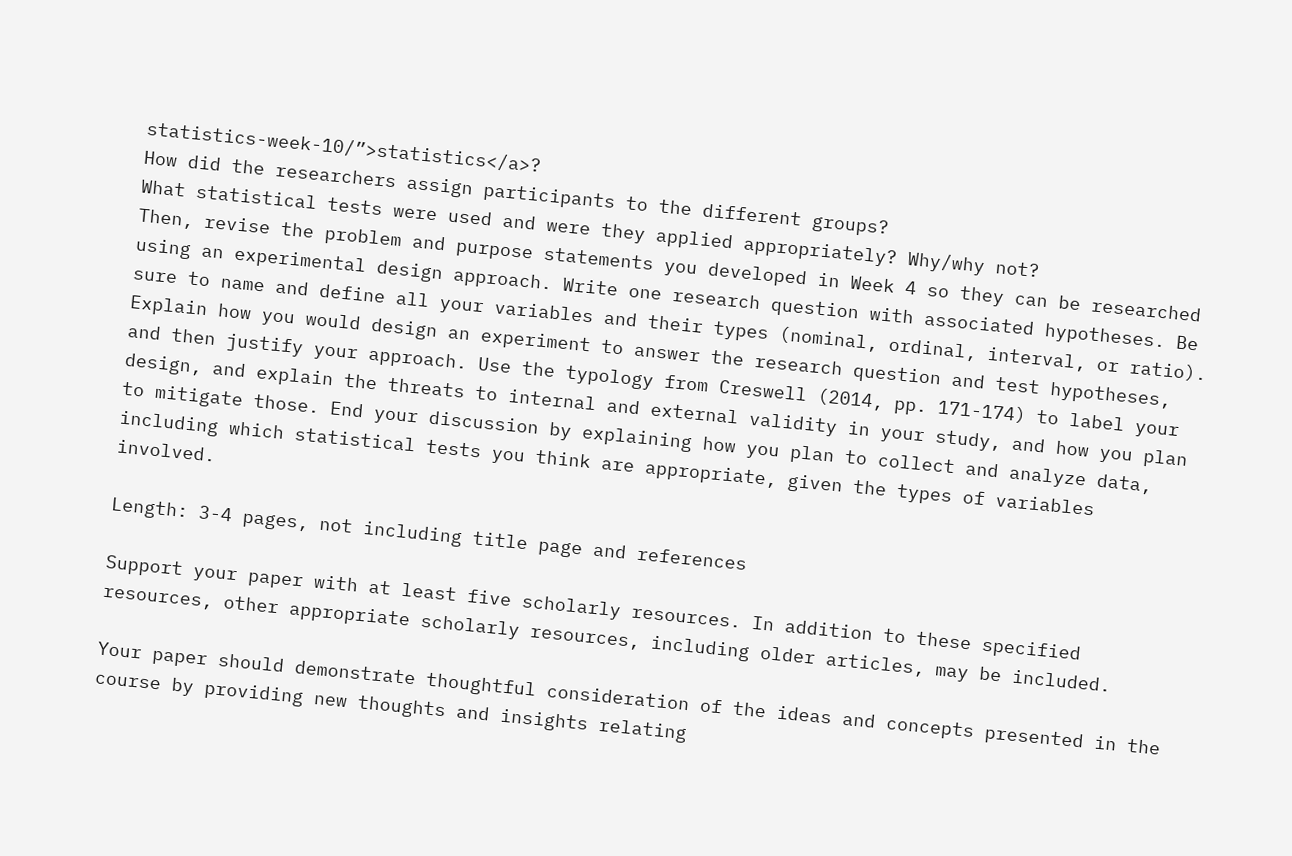statistics-week-10/”>statistics</a>?
How did the researchers assign participants to the different groups?
What statistical tests were used and were they applied appropriately? Why/why not?
Then, revise the problem and purpose statements you developed in Week 4 so they can be researched using an experimental design approach. Write one research question with associated hypotheses. Be sure to name and define all your variables and their types (nominal, ordinal, interval, or ratio). Explain how you would design an experiment to answer the research question and test hypotheses, and then justify your approach. Use the typology from Creswell (2014, pp. 171-174) to label your design, and explain the threats to internal and external validity in your study, and how you plan to mitigate those. End your discussion by explaining how you plan to collect and analyze data, including which statistical tests you think are appropriate, given the types of variables involved.

Length: 3-4 pages, not including title page and references

Support your paper with at least five scholarly resources. In addition to these specified resources, other appropriate scholarly resources, including older articles, may be included.

Your paper should demonstrate thoughtful consideration of the ideas and concepts presented in the course by providing new thoughts and insights relating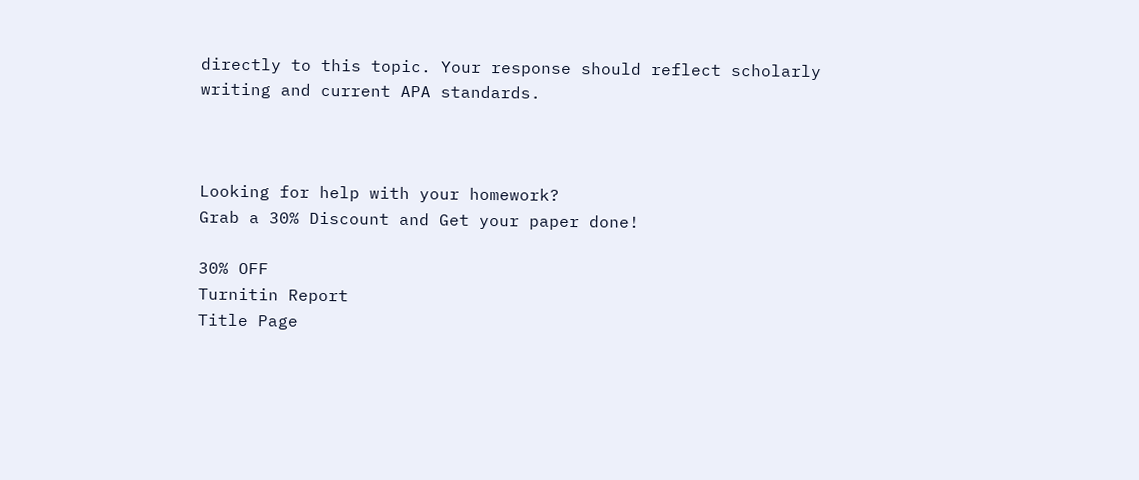directly to this topic. Your response should reflect scholarly writing and current APA standards.



Looking for help with your homework?
Grab a 30% Discount and Get your paper done!

30% OFF
Turnitin Report
Title Page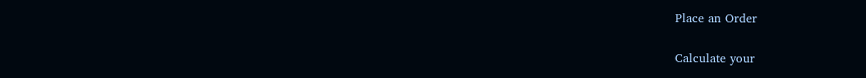Place an Order

Calculate your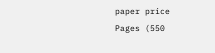paper price
Pages (550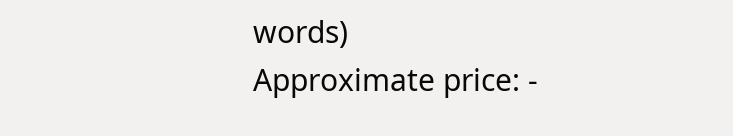words)
Approximate price: -